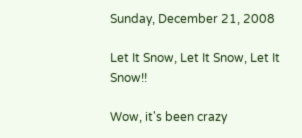Sunday, December 21, 2008

Let It Snow, Let It Snow, Let It Snow!!

Wow, it's been crazy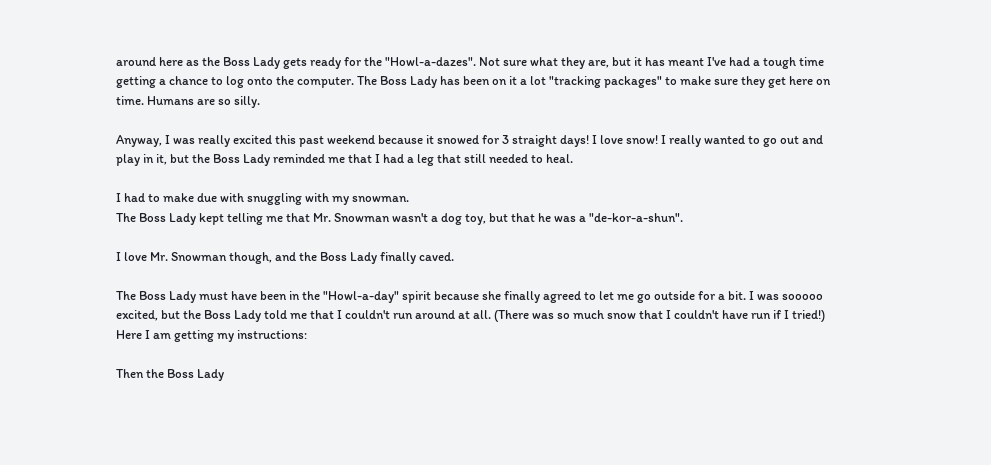around here as the Boss Lady gets ready for the "Howl-a-dazes". Not sure what they are, but it has meant I've had a tough time getting a chance to log onto the computer. The Boss Lady has been on it a lot "tracking packages" to make sure they get here on time. Humans are so silly.

Anyway, I was really excited this past weekend because it snowed for 3 straight days! I love snow! I really wanted to go out and play in it, but the Boss Lady reminded me that I had a leg that still needed to heal.

I had to make due with snuggling with my snowman.
The Boss Lady kept telling me that Mr. Snowman wasn't a dog toy, but that he was a "de-kor-a-shun".

I love Mr. Snowman though, and the Boss Lady finally caved.

The Boss Lady must have been in the "Howl-a-day" spirit because she finally agreed to let me go outside for a bit. I was sooooo excited, but the Boss Lady told me that I couldn't run around at all. (There was so much snow that I couldn't have run if I tried!) Here I am getting my instructions:

Then the Boss Lady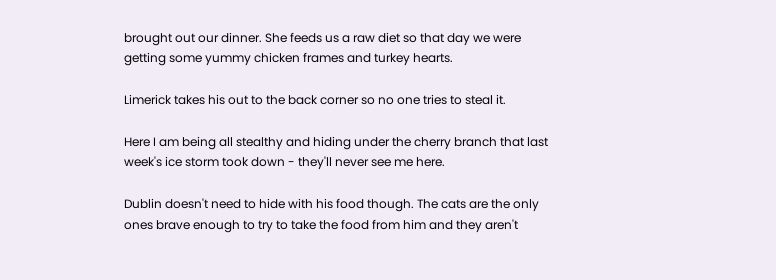brought out our dinner. She feeds us a raw diet so that day we were getting some yummy chicken frames and turkey hearts.

Limerick takes his out to the back corner so no one tries to steal it.

Here I am being all stealthy and hiding under the cherry branch that last week's ice storm took down - they'll never see me here.

Dublin doesn't need to hide with his food though. The cats are the only ones brave enough to try to take the food from him and they aren't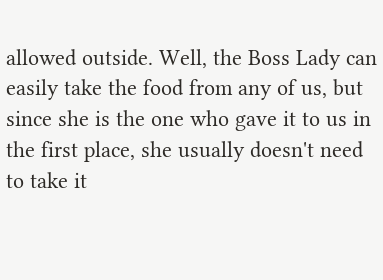allowed outside. Well, the Boss Lady can easily take the food from any of us, but since she is the one who gave it to us in the first place, she usually doesn't need to take it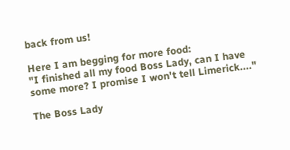back from us!

Here I am begging for more food:
"I finished all my food Boss Lady, can I have some more? I promise I won't tell Limerick...."

The Boss Lady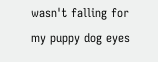wasn't falling for my puppy dog eyes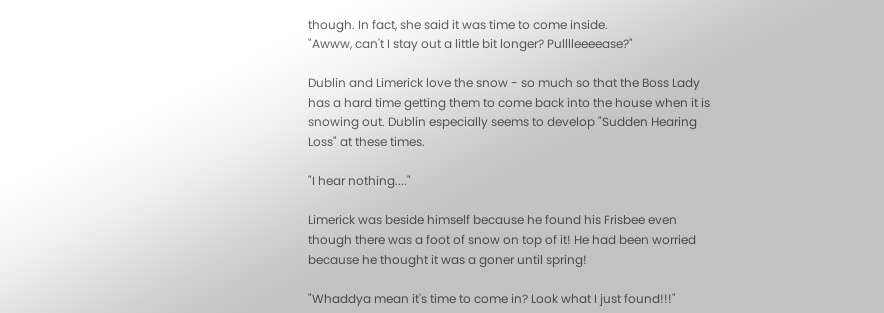though. In fact, she said it was time to come inside.
"Awww, can't I stay out a little bit longer? Pulllleeeease?"

Dublin and Limerick love the snow - so much so that the Boss Lady has a hard time getting them to come back into the house when it is snowing out. Dublin especially seems to develop "Sudden Hearing Loss" at these times.

"I hear nothing...."

Limerick was beside himself because he found his Frisbee even though there was a foot of snow on top of it! He had been worried because he thought it was a goner until spring!

"Whaddya mean it's time to come in? Look what I just found!!!"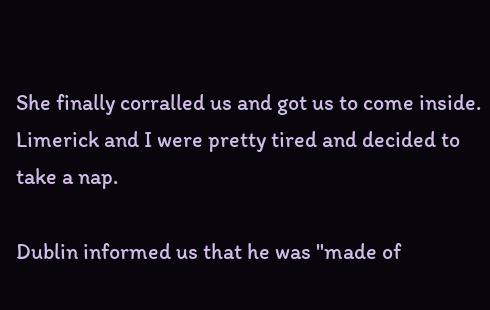She finally corralled us and got us to come inside. Limerick and I were pretty tired and decided to take a nap.

Dublin informed us that he was "made of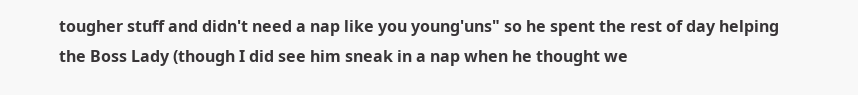tougher stuff and didn't need a nap like you young'uns" so he spent the rest of day helping the Boss Lady (though I did see him sneak in a nap when he thought we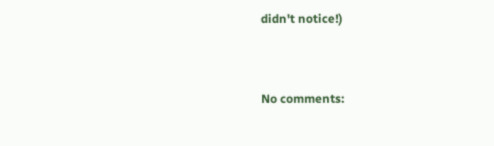didn't notice!)


No comments: